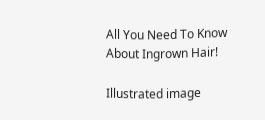All You Need To Know About Ingrown Hair!

Illustrated image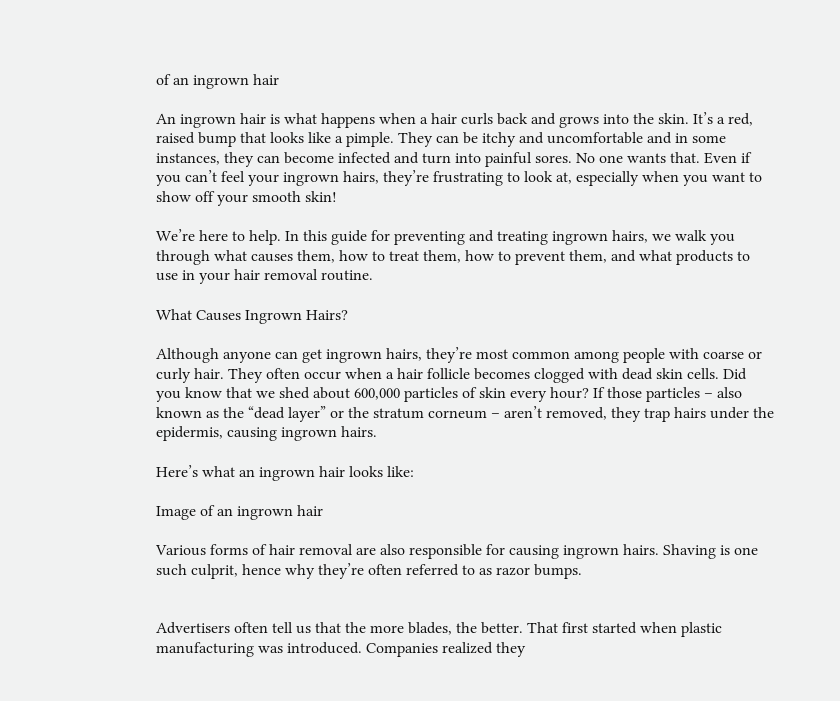of an ingrown hair

An ingrown hair is what happens when a hair curls back and grows into the skin. It’s a red, raised bump that looks like a pimple. They can be itchy and uncomfortable and in some instances, they can become infected and turn into painful sores. No one wants that. Even if you can’t feel your ingrown hairs, they’re frustrating to look at, especially when you want to show off your smooth skin!

We’re here to help. In this guide for preventing and treating ingrown hairs, we walk you through what causes them, how to treat them, how to prevent them, and what products to use in your hair removal routine.

What Causes Ingrown Hairs?

Although anyone can get ingrown hairs, they’re most common among people with coarse or curly hair. They often occur when a hair follicle becomes clogged with dead skin cells. Did you know that we shed about 600,000 particles of skin every hour? If those particles – also known as the “dead layer” or the stratum corneum – aren’t removed, they trap hairs under the epidermis, causing ingrown hairs.

Here’s what an ingrown hair looks like:

Image of an ingrown hair

Various forms of hair removal are also responsible for causing ingrown hairs. Shaving is one such culprit, hence why they’re often referred to as razor bumps.


Advertisers often tell us that the more blades, the better. That first started when plastic manufacturing was introduced. Companies realized they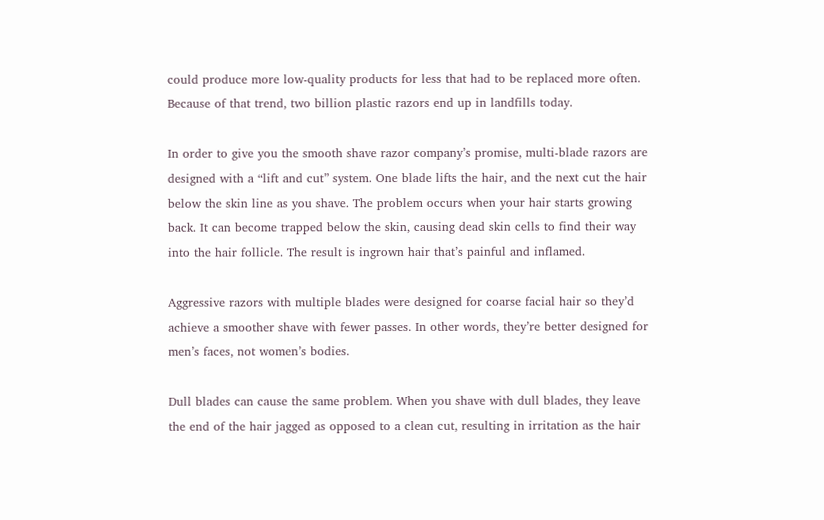could produce more low-quality products for less that had to be replaced more often. Because of that trend, two billion plastic razors end up in landfills today.

In order to give you the smooth shave razor company’s promise, multi-blade razors are designed with a “lift and cut” system. One blade lifts the hair, and the next cut the hair below the skin line as you shave. The problem occurs when your hair starts growing back. It can become trapped below the skin, causing dead skin cells to find their way into the hair follicle. The result is ingrown hair that’s painful and inflamed.

Aggressive razors with multiple blades were designed for coarse facial hair so they’d achieve a smoother shave with fewer passes. In other words, they’re better designed for men’s faces, not women’s bodies.

Dull blades can cause the same problem. When you shave with dull blades, they leave the end of the hair jagged as opposed to a clean cut, resulting in irritation as the hair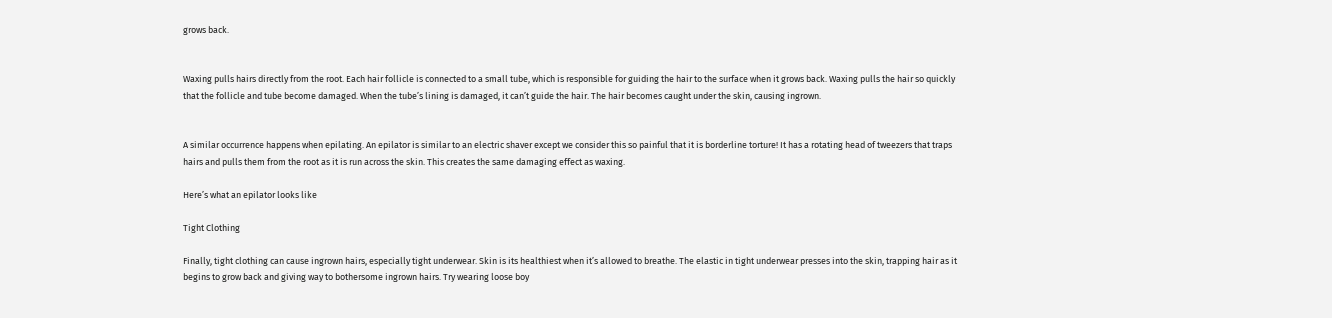grows back.


Waxing pulls hairs directly from the root. Each hair follicle is connected to a small tube, which is responsible for guiding the hair to the surface when it grows back. Waxing pulls the hair so quickly that the follicle and tube become damaged. When the tube’s lining is damaged, it can’t guide the hair. The hair becomes caught under the skin, causing ingrown.


A similar occurrence happens when epilating. An epilator is similar to an electric shaver except we consider this so painful that it is borderline torture! It has a rotating head of tweezers that traps hairs and pulls them from the root as it is run across the skin. This creates the same damaging effect as waxing.

Here’s what an epilator looks like

Tight Clothing

Finally, tight clothing can cause ingrown hairs, especially tight underwear. Skin is its healthiest when it’s allowed to breathe. The elastic in tight underwear presses into the skin, trapping hair as it begins to grow back and giving way to bothersome ingrown hairs. Try wearing loose boy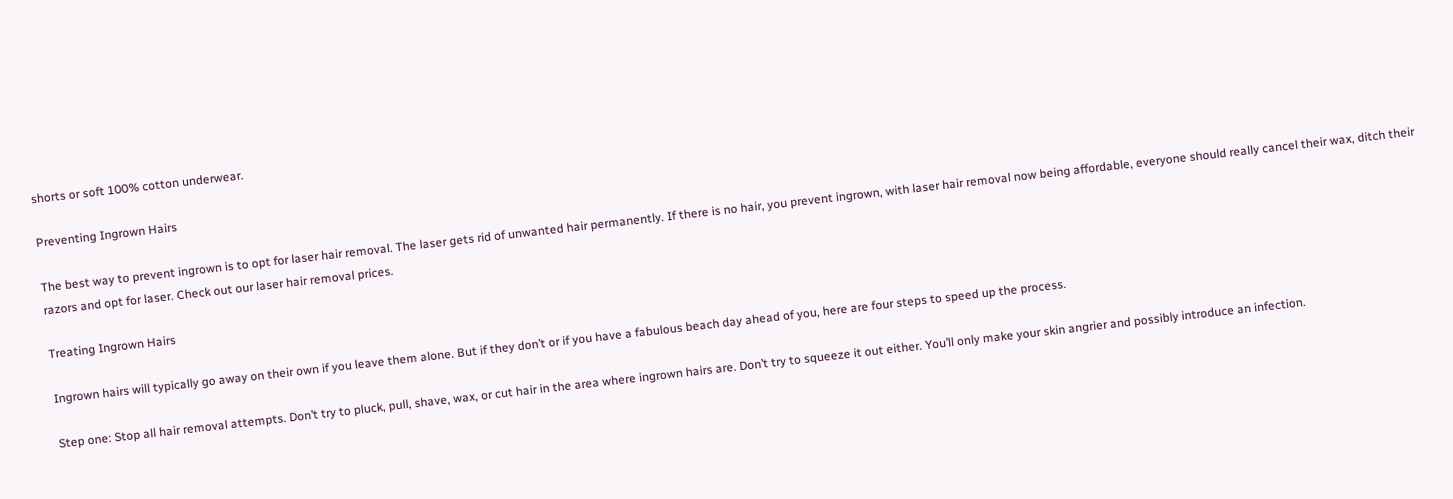shorts or soft 100% cotton underwear.

Preventing Ingrown Hairs

The best way to prevent ingrown is to opt for laser hair removal. The laser gets rid of unwanted hair permanently. If there is no hair, you prevent ingrown, with laser hair removal now being affordable, everyone should really cancel their wax, ditch their razors and opt for laser. Check out our laser hair removal prices.

Treating Ingrown Hairs

Ingrown hairs will typically go away on their own if you leave them alone. But if they don’t or if you have a fabulous beach day ahead of you, here are four steps to speed up the process.

Step one: Stop all hair removal attempts. Don’t try to pluck, pull, shave, wax, or cut hair in the area where ingrown hairs are. Don’t try to squeeze it out either. You’ll only make your skin angrier and possibly introduce an infection.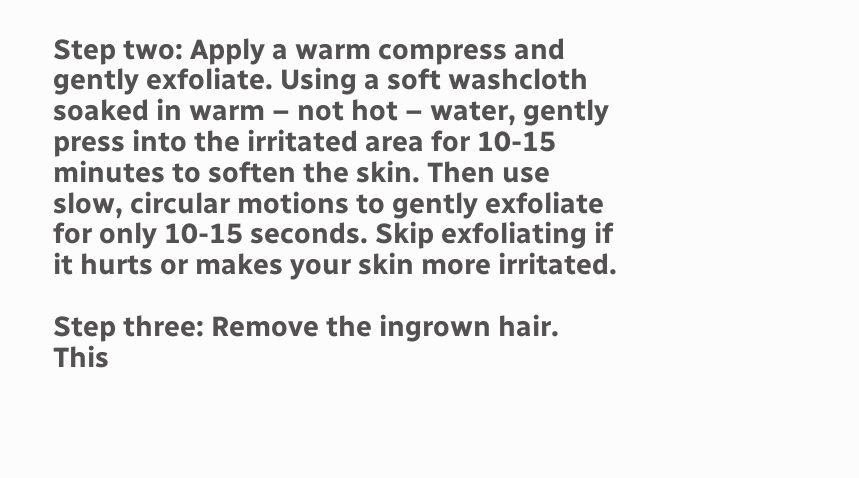Step two: Apply a warm compress and gently exfoliate. Using a soft washcloth soaked in warm – not hot – water, gently press into the irritated area for 10-15 minutes to soften the skin. Then use slow, circular motions to gently exfoliate for only 10-15 seconds. Skip exfoliating if it hurts or makes your skin more irritated.

Step three: Remove the ingrown hair. This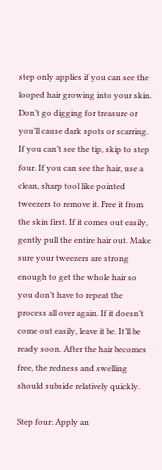step only applies if you can see the looped hair growing into your skin. Don’t go digging for treasure or you’ll cause dark spots or scarring. If you can’t see the tip, skip to step four. If you can see the hair, use a clean, sharp tool like pointed tweezers to remove it. Free it from the skin first. If it comes out easily, gently pull the entire hair out. Make sure your tweezers are strong enough to get the whole hair so you don’t have to repeat the process all over again. If it doesn’t come out easily, leave it be. It’ll be ready soon. After the hair becomes free, the redness and swelling should subside relatively quickly.

Step four: Apply an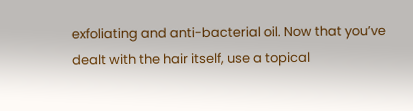exfoliating and anti-bacterial oil. Now that you’ve dealt with the hair itself, use a topical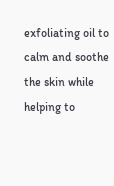exfoliating oil to calm and soothe the skin while helping to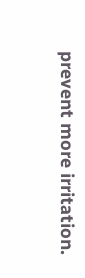prevent more irritation.